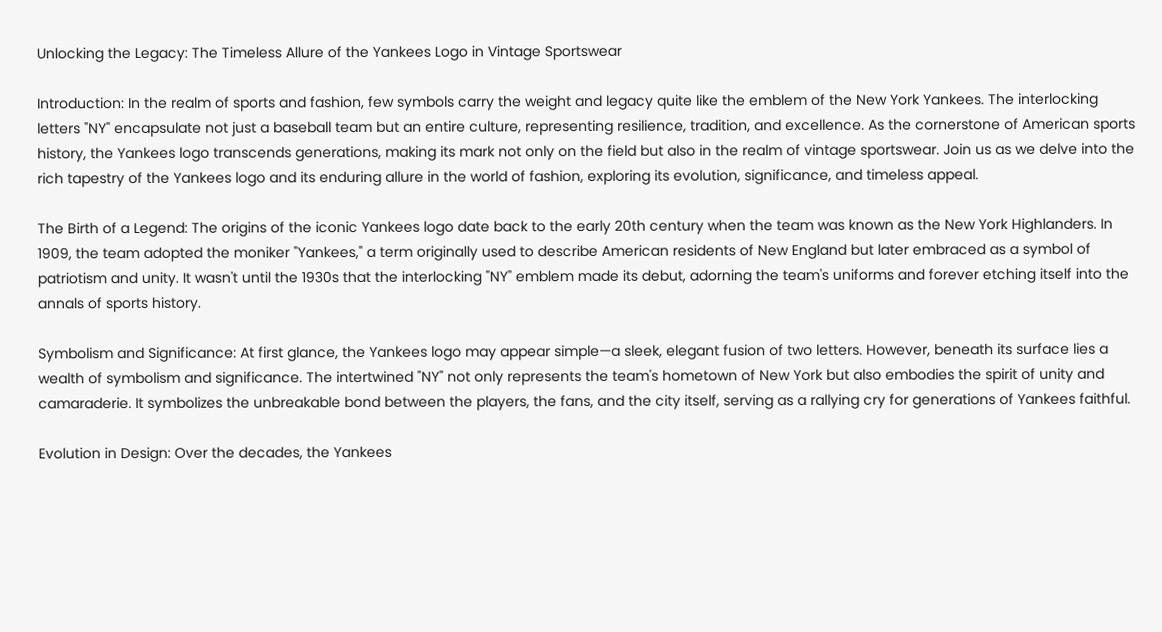Unlocking the Legacy: The Timeless Allure of the Yankees Logo in Vintage Sportswear

Introduction: In the realm of sports and fashion, few symbols carry the weight and legacy quite like the emblem of the New York Yankees. The interlocking letters "NY" encapsulate not just a baseball team but an entire culture, representing resilience, tradition, and excellence. As the cornerstone of American sports history, the Yankees logo transcends generations, making its mark not only on the field but also in the realm of vintage sportswear. Join us as we delve into the rich tapestry of the Yankees logo and its enduring allure in the world of fashion, exploring its evolution, significance, and timeless appeal.

The Birth of a Legend: The origins of the iconic Yankees logo date back to the early 20th century when the team was known as the New York Highlanders. In 1909, the team adopted the moniker "Yankees," a term originally used to describe American residents of New England but later embraced as a symbol of patriotism and unity. It wasn't until the 1930s that the interlocking "NY" emblem made its debut, adorning the team's uniforms and forever etching itself into the annals of sports history.

Symbolism and Significance: At first glance, the Yankees logo may appear simple—a sleek, elegant fusion of two letters. However, beneath its surface lies a wealth of symbolism and significance. The intertwined "NY" not only represents the team's hometown of New York but also embodies the spirit of unity and camaraderie. It symbolizes the unbreakable bond between the players, the fans, and the city itself, serving as a rallying cry for generations of Yankees faithful.

Evolution in Design: Over the decades, the Yankees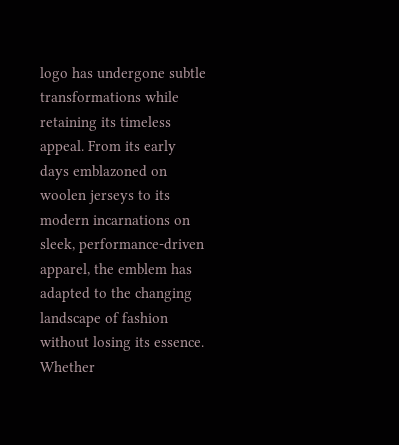logo has undergone subtle transformations while retaining its timeless appeal. From its early days emblazoned on woolen jerseys to its modern incarnations on sleek, performance-driven apparel, the emblem has adapted to the changing landscape of fashion without losing its essence. Whether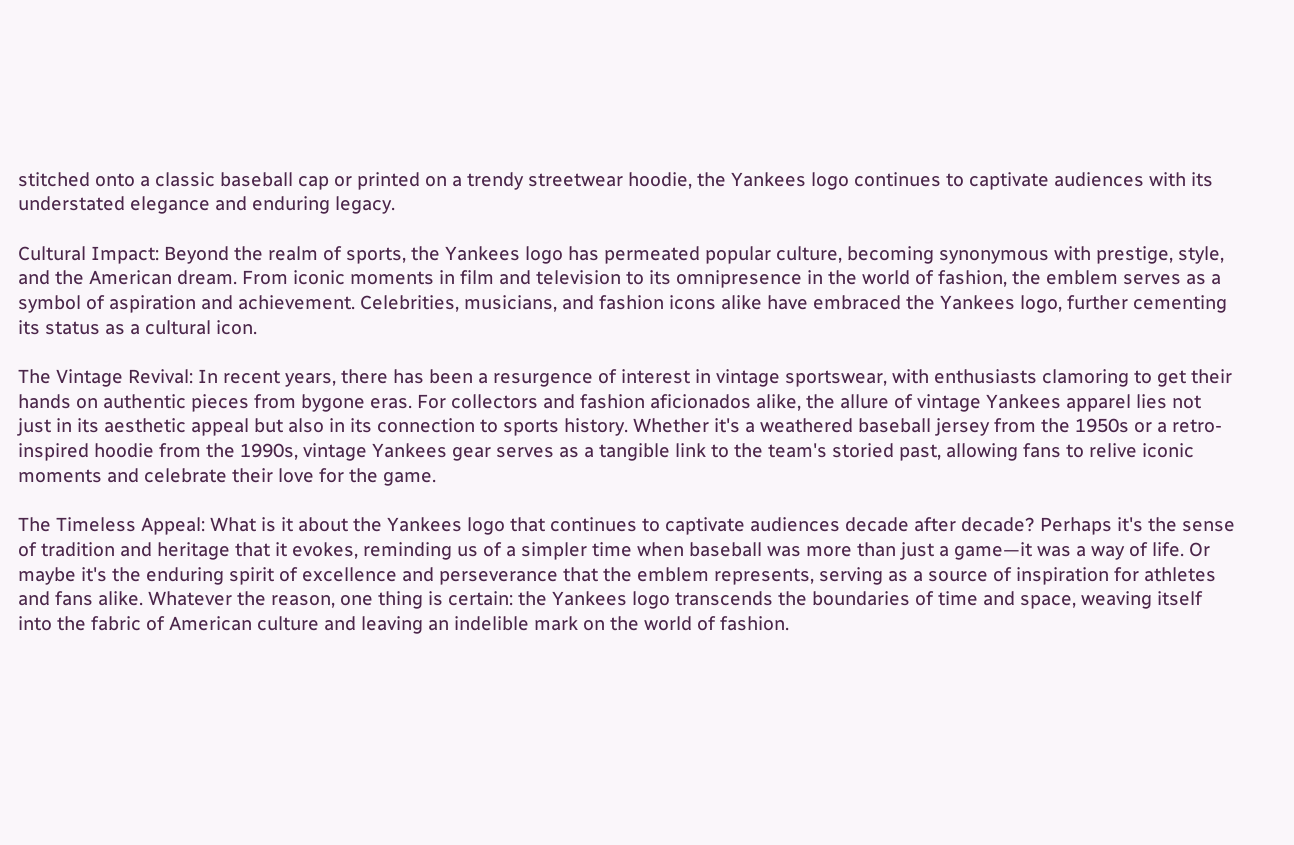stitched onto a classic baseball cap or printed on a trendy streetwear hoodie, the Yankees logo continues to captivate audiences with its understated elegance and enduring legacy.

Cultural Impact: Beyond the realm of sports, the Yankees logo has permeated popular culture, becoming synonymous with prestige, style, and the American dream. From iconic moments in film and television to its omnipresence in the world of fashion, the emblem serves as a symbol of aspiration and achievement. Celebrities, musicians, and fashion icons alike have embraced the Yankees logo, further cementing its status as a cultural icon.

The Vintage Revival: In recent years, there has been a resurgence of interest in vintage sportswear, with enthusiasts clamoring to get their hands on authentic pieces from bygone eras. For collectors and fashion aficionados alike, the allure of vintage Yankees apparel lies not just in its aesthetic appeal but also in its connection to sports history. Whether it's a weathered baseball jersey from the 1950s or a retro-inspired hoodie from the 1990s, vintage Yankees gear serves as a tangible link to the team's storied past, allowing fans to relive iconic moments and celebrate their love for the game.

The Timeless Appeal: What is it about the Yankees logo that continues to captivate audiences decade after decade? Perhaps it's the sense of tradition and heritage that it evokes, reminding us of a simpler time when baseball was more than just a game—it was a way of life. Or maybe it's the enduring spirit of excellence and perseverance that the emblem represents, serving as a source of inspiration for athletes and fans alike. Whatever the reason, one thing is certain: the Yankees logo transcends the boundaries of time and space, weaving itself into the fabric of American culture and leaving an indelible mark on the world of fashion.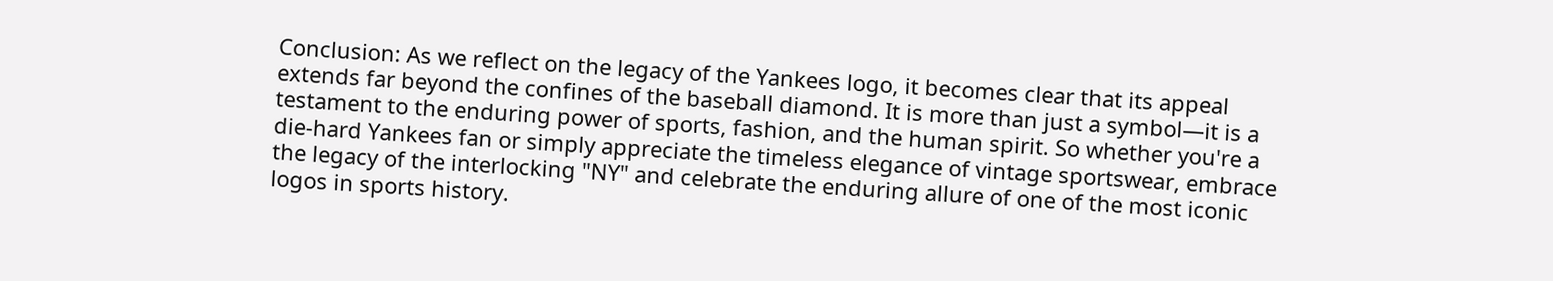Conclusion: As we reflect on the legacy of the Yankees logo, it becomes clear that its appeal extends far beyond the confines of the baseball diamond. It is more than just a symbol—it is a testament to the enduring power of sports, fashion, and the human spirit. So whether you're a die-hard Yankees fan or simply appreciate the timeless elegance of vintage sportswear, embrace the legacy of the interlocking "NY" and celebrate the enduring allure of one of the most iconic logos in sports history.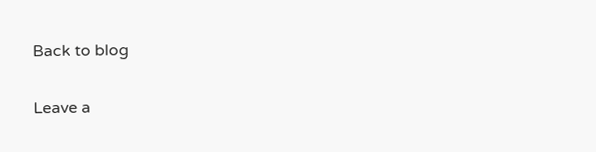Back to blog

Leave a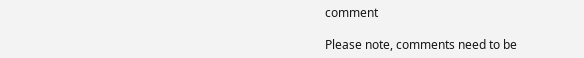comment

Please note, comments need to be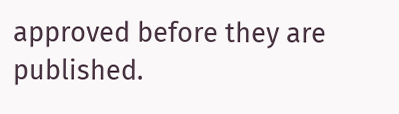approved before they are published.